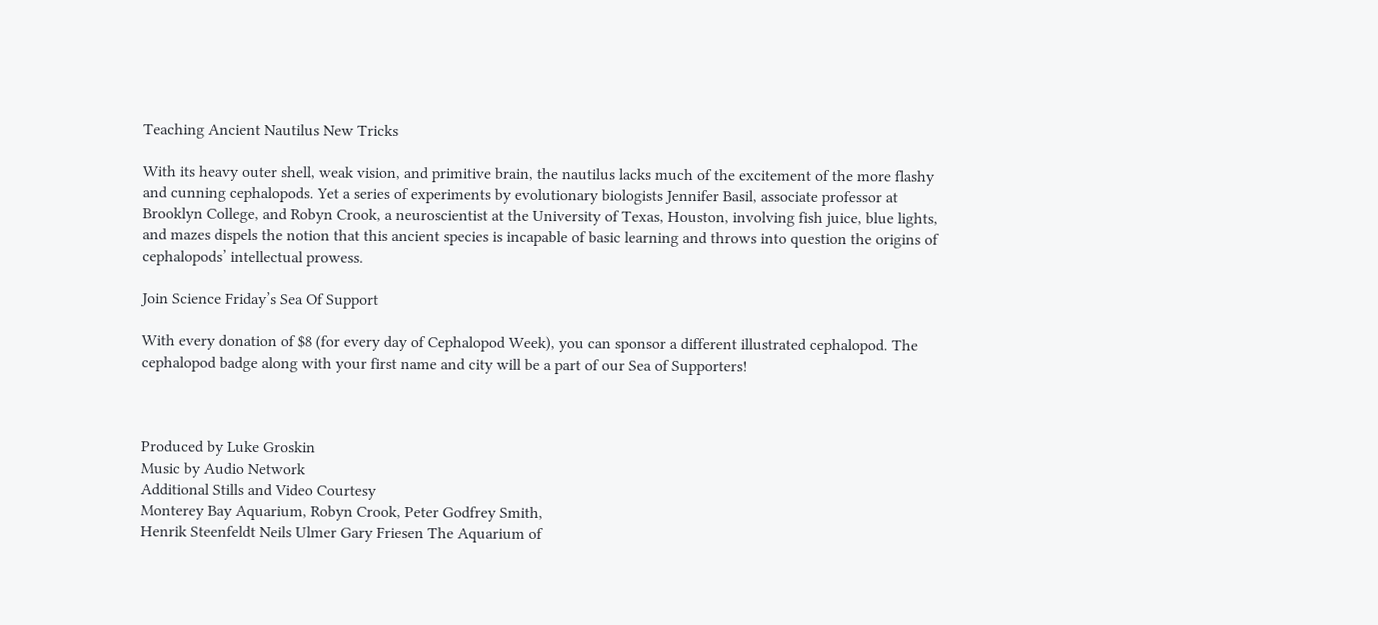Teaching Ancient Nautilus New Tricks

With its heavy outer shell, weak vision, and primitive brain, the nautilus lacks much of the excitement of the more flashy and cunning cephalopods. Yet a series of experiments by evolutionary biologists Jennifer Basil, associate professor at Brooklyn College, and Robyn Crook, a neuroscientist at the University of Texas, Houston, involving fish juice, blue lights, and mazes dispels the notion that this ancient species is incapable of basic learning and throws into question the origins of cephalopods’ intellectual prowess.

Join Science Friday’s Sea Of Support

With every donation of $8 (for every day of Cephalopod Week), you can sponsor a different illustrated cephalopod. The cephalopod badge along with your first name and city will be a part of our Sea of Supporters!



Produced by Luke Groskin
Music by Audio Network
Additional Stills and Video Courtesy
Monterey Bay Aquarium, Robyn Crook, Peter Godfrey Smith,
Henrik Steenfeldt Neils Ulmer Gary Friesen The Aquarium of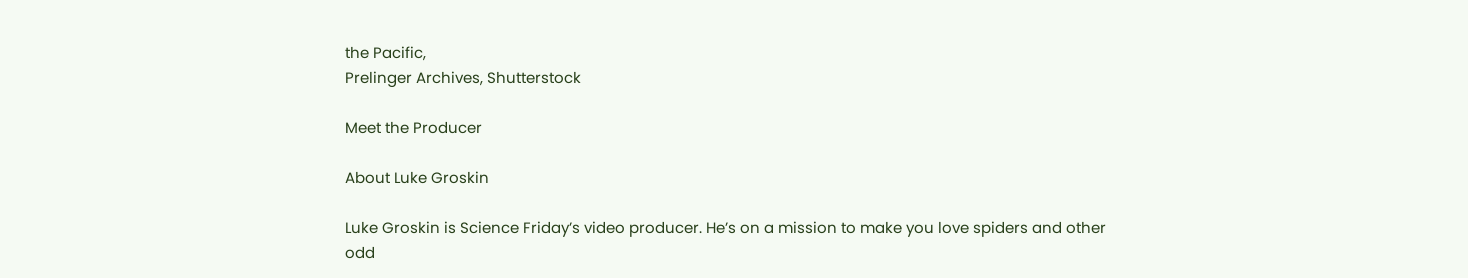the Pacific,
Prelinger Archives, Shutterstock

Meet the Producer

About Luke Groskin

Luke Groskin is Science Friday’s video producer. He’s on a mission to make you love spiders and other odd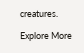creatures.

Explore More